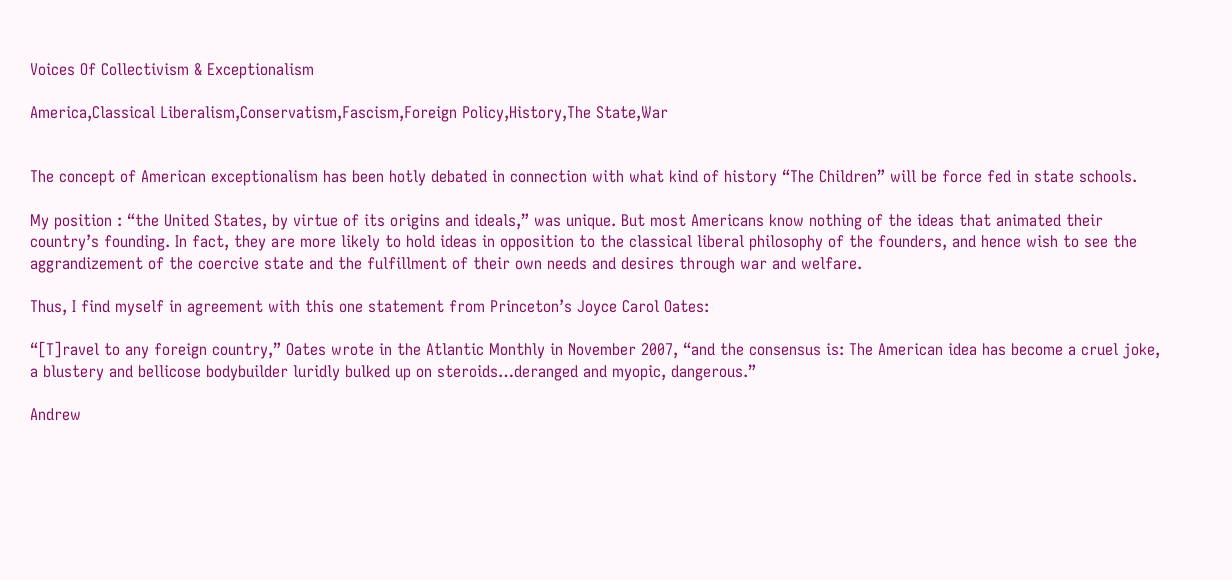Voices Of Collectivism & Exceptionalism

America,Classical Liberalism,Conservatism,Fascism,Foreign Policy,History,The State,War


The concept of American exceptionalism has been hotly debated in connection with what kind of history “The Children” will be force fed in state schools.

My position : “the United States, by virtue of its origins and ideals,” was unique. But most Americans know nothing of the ideas that animated their country’s founding. In fact, they are more likely to hold ideas in opposition to the classical liberal philosophy of the founders, and hence wish to see the aggrandizement of the coercive state and the fulfillment of their own needs and desires through war and welfare.

Thus, I find myself in agreement with this one statement from Princeton’s Joyce Carol Oates:

“[T]ravel to any foreign country,” Oates wrote in the Atlantic Monthly in November 2007, “and the consensus is: The American idea has become a cruel joke, a blustery and bellicose bodybuilder luridly bulked up on steroids…deranged and myopic, dangerous.”

Andrew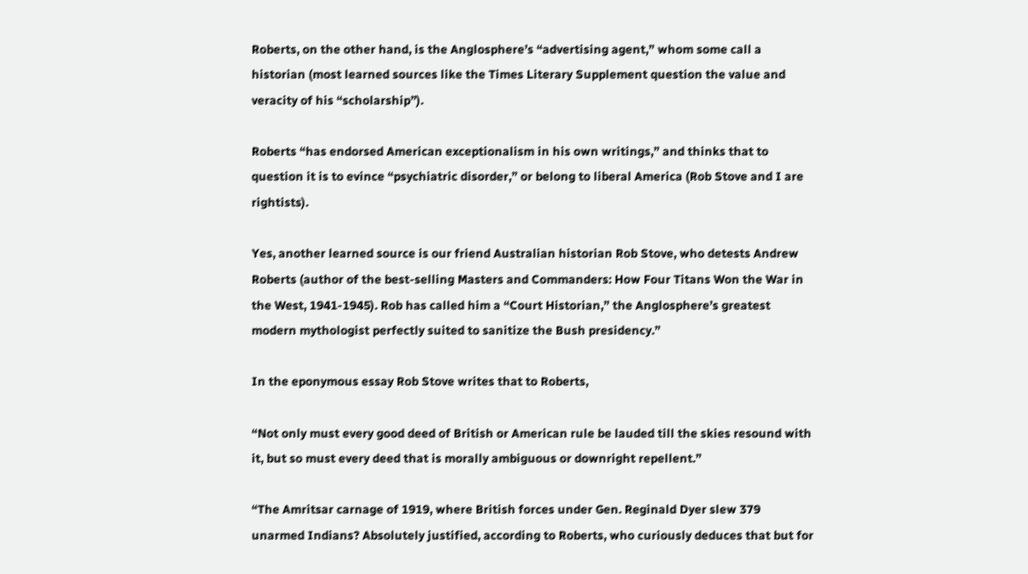Roberts, on the other hand, is the Anglosphere’s “advertising agent,” whom some call a historian (most learned sources like the Times Literary Supplement question the value and veracity of his “scholarship”).

Roberts “has endorsed American exceptionalism in his own writings,” and thinks that to question it is to evince “psychiatric disorder,” or belong to liberal America (Rob Stove and I are rightists).

Yes, another learned source is our friend Australian historian Rob Stove, who detests Andrew Roberts (author of the best-selling Masters and Commanders: How Four Titans Won the War in the West, 1941-1945). Rob has called him a “Court Historian,” the Anglosphere’s greatest modern mythologist perfectly suited to sanitize the Bush presidency.”

In the eponymous essay Rob Stove writes that to Roberts,

“Not only must every good deed of British or American rule be lauded till the skies resound with it, but so must every deed that is morally ambiguous or downright repellent.”

“The Amritsar carnage of 1919, where British forces under Gen. Reginald Dyer slew 379 unarmed Indians? Absolutely justified, according to Roberts, who curiously deduces that but for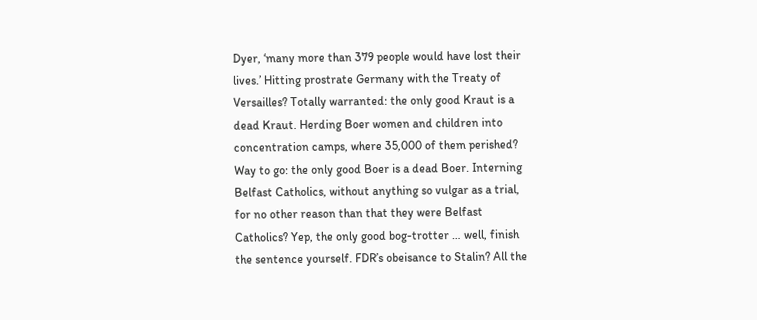Dyer, ‘many more than 379 people would have lost their lives.’ Hitting prostrate Germany with the Treaty of Versailles? Totally warranted: the only good Kraut is a dead Kraut. Herding Boer women and children into concentration camps, where 35,000 of them perished? Way to go: the only good Boer is a dead Boer. Interning Belfast Catholics, without anything so vulgar as a trial, for no other reason than that they were Belfast Catholics? Yep, the only good bog-trotter … well, finish the sentence yourself. FDR’s obeisance to Stalin? All the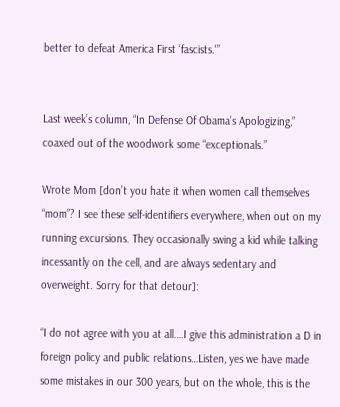better to defeat America First ‘fascists.'”


Last week’s column, “In Defense Of Obama’s Apologizing,” coaxed out of the woodwork some “exceptionals.”

Wrote Mom [don’t you hate it when women call themselves “mom”? I see these self-identifiers everywhere, when out on my running excursions. They occasionally swing a kid while talking incessantly on the cell, and are always sedentary and overweight. Sorry for that detour]:

“I do not agree with you at all.…I give this administration a D in foreign policy and public relations…Listen, yes we have made some mistakes in our 300 years, but on the whole, this is the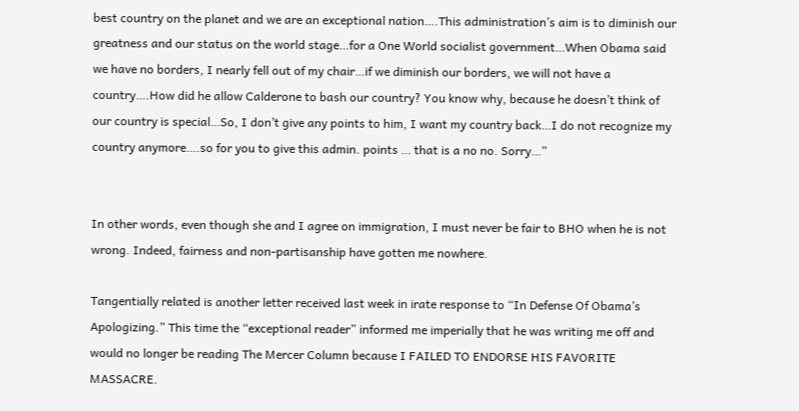best country on the planet and we are an exceptional nation….This administration’s aim is to diminish our greatness and our status on the world stage…for a One World socialist government…When Obama said we have no borders, I nearly fell out of my chair…if we diminish our borders, we will not have a country….How did he allow Calderone to bash our country? You know why, because he doesn’t think of our country is special…So, I don’t give any points to him, I want my country back…I do not recognize my country anymore….so for you to give this admin. points … that is a no no. Sorry…”


In other words, even though she and I agree on immigration, I must never be fair to BHO when he is not wrong. Indeed, fairness and non-partisanship have gotten me nowhere.

Tangentially related is another letter received last week in irate response to “In Defense Of Obama’s Apologizing.” This time the “exceptional reader” informed me imperially that he was writing me off and would no longer be reading The Mercer Column because I FAILED TO ENDORSE HIS FAVORITE MASSACRE.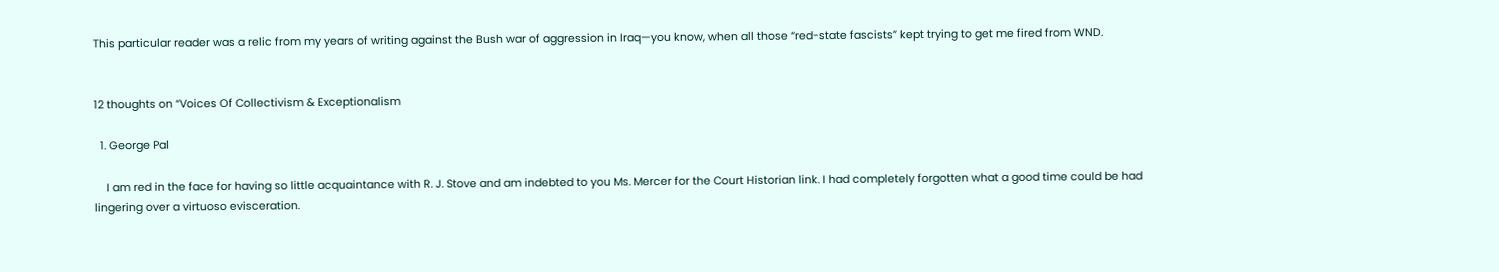This particular reader was a relic from my years of writing against the Bush war of aggression in Iraq—you know, when all those “red-state fascists” kept trying to get me fired from WND.


12 thoughts on “Voices Of Collectivism & Exceptionalism

  1. George Pal

    I am red in the face for having so little acquaintance with R. J. Stove and am indebted to you Ms. Mercer for the Court Historian link. I had completely forgotten what a good time could be had lingering over a virtuoso evisceration.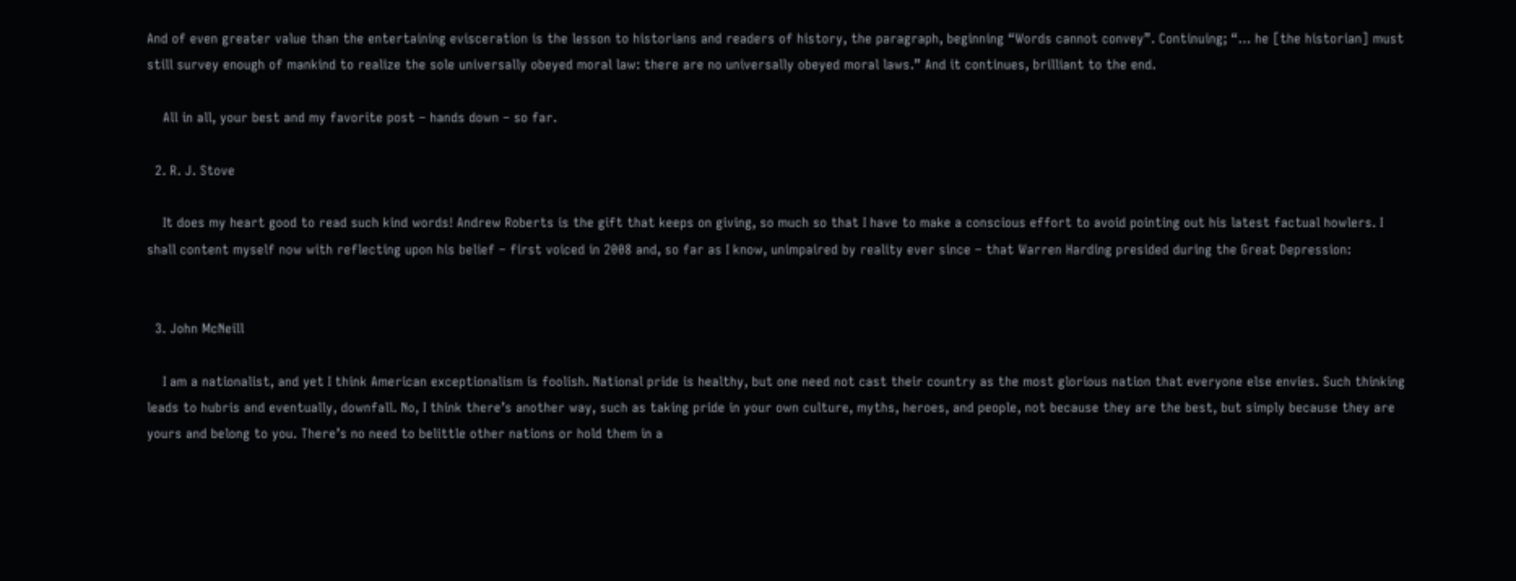And of even greater value than the entertaining evisceration is the lesson to historians and readers of history, the paragraph, beginning “Words cannot convey”. Continuing; “… he [the historian] must still survey enough of mankind to realize the sole universally obeyed moral law: there are no universally obeyed moral laws.” And it continues, brilliant to the end.

    All in all, your best and my favorite post – hands down – so far.

  2. R. J. Stove

    It does my heart good to read such kind words! Andrew Roberts is the gift that keeps on giving, so much so that I have to make a conscious effort to avoid pointing out his latest factual howlers. I shall content myself now with reflecting upon his belief – first voiced in 2008 and, so far as I know, unimpaired by reality ever since – that Warren Harding presided during the Great Depression:


  3. John McNeill

    I am a nationalist, and yet I think American exceptionalism is foolish. National pride is healthy, but one need not cast their country as the most glorious nation that everyone else envies. Such thinking leads to hubris and eventually, downfall. No, I think there’s another way, such as taking pride in your own culture, myths, heroes, and people, not because they are the best, but simply because they are yours and belong to you. There’s no need to belittle other nations or hold them in a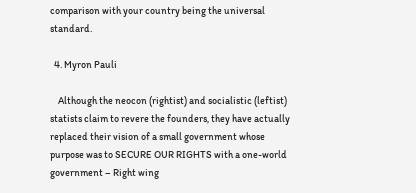comparison with your country being the universal standard.

  4. Myron Pauli

    Although the neocon (rightist) and socialistic (leftist) statists claim to revere the founders, they have actually replaced their vision of a small government whose purpose was to SECURE OUR RIGHTS with a one-world government – Right wing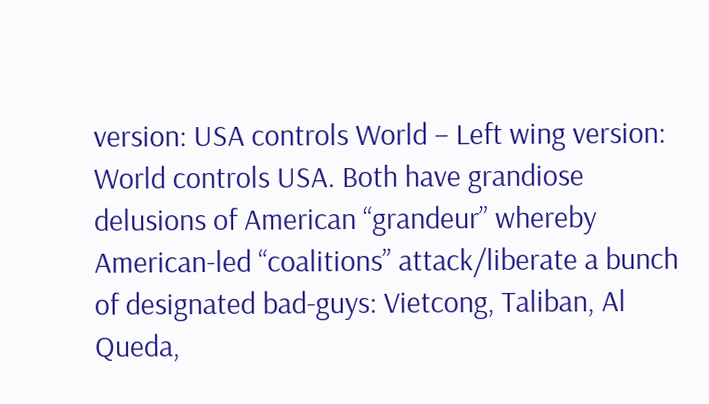version: USA controls World – Left wing version: World controls USA. Both have grandiose delusions of American “grandeur” whereby American-led “coalitions” attack/liberate a bunch of designated bad-guys: Vietcong, Taliban, Al Queda,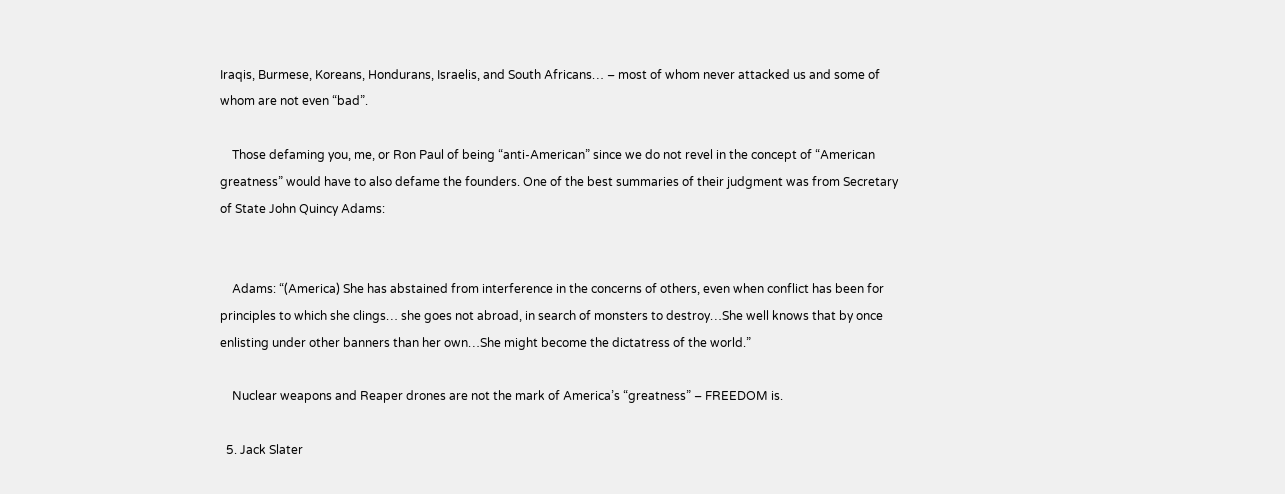Iraqis, Burmese, Koreans, Hondurans, Israelis, and South Africans… – most of whom never attacked us and some of whom are not even “bad”.

    Those defaming you, me, or Ron Paul of being “anti-American” since we do not revel in the concept of “American greatness” would have to also defame the founders. One of the best summaries of their judgment was from Secretary of State John Quincy Adams:


    Adams: “(America) She has abstained from interference in the concerns of others, even when conflict has been for principles to which she clings… she goes not abroad, in search of monsters to destroy…She well knows that by once enlisting under other banners than her own…She might become the dictatress of the world.”

    Nuclear weapons and Reaper drones are not the mark of America’s “greatness” – FREEDOM is.

  5. Jack Slater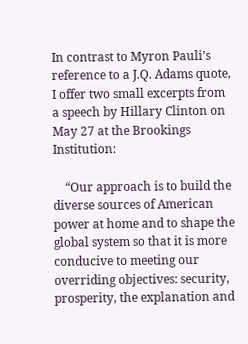In contrast to Myron Pauli’s reference to a J.Q. Adams quote, I offer two small excerpts from a speech by Hillary Clinton on May 27 at the Brookings Institution:

    “Our approach is to build the diverse sources of American power at home and to shape the global system so that it is more conducive to meeting our overriding objectives: security, prosperity, the explanation and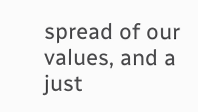spread of our values, and a just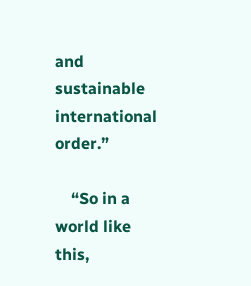and sustainable international order.”

    “So in a world like this,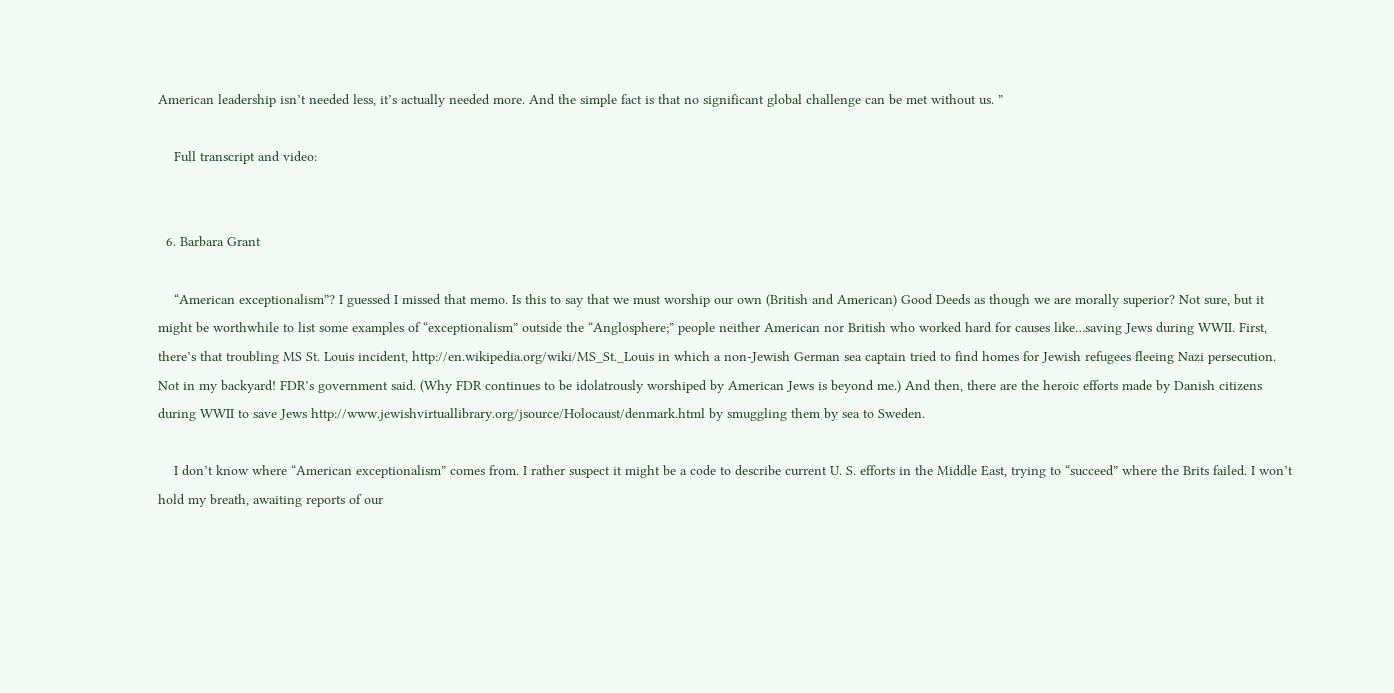American leadership isn’t needed less, it’s actually needed more. And the simple fact is that no significant global challenge can be met without us. ”

    Full transcript and video:


  6. Barbara Grant

    “American exceptionalism”? I guessed I missed that memo. Is this to say that we must worship our own (British and American) Good Deeds as though we are morally superior? Not sure, but it might be worthwhile to list some examples of “exceptionalism” outside the “Anglosphere;” people neither American nor British who worked hard for causes like…saving Jews during WWII. First, there’s that troubling MS St. Louis incident, http://en.wikipedia.org/wiki/MS_St._Louis in which a non-Jewish German sea captain tried to find homes for Jewish refugees fleeing Nazi persecution. Not in my backyard! FDR’s government said. (Why FDR continues to be idolatrously worshiped by American Jews is beyond me.) And then, there are the heroic efforts made by Danish citizens during WWII to save Jews http://www.jewishvirtuallibrary.org/jsource/Holocaust/denmark.html by smuggling them by sea to Sweden.

    I don’t know where “American exceptionalism” comes from. I rather suspect it might be a code to describe current U. S. efforts in the Middle East, trying to “succeed” where the Brits failed. I won’t hold my breath, awaiting reports of our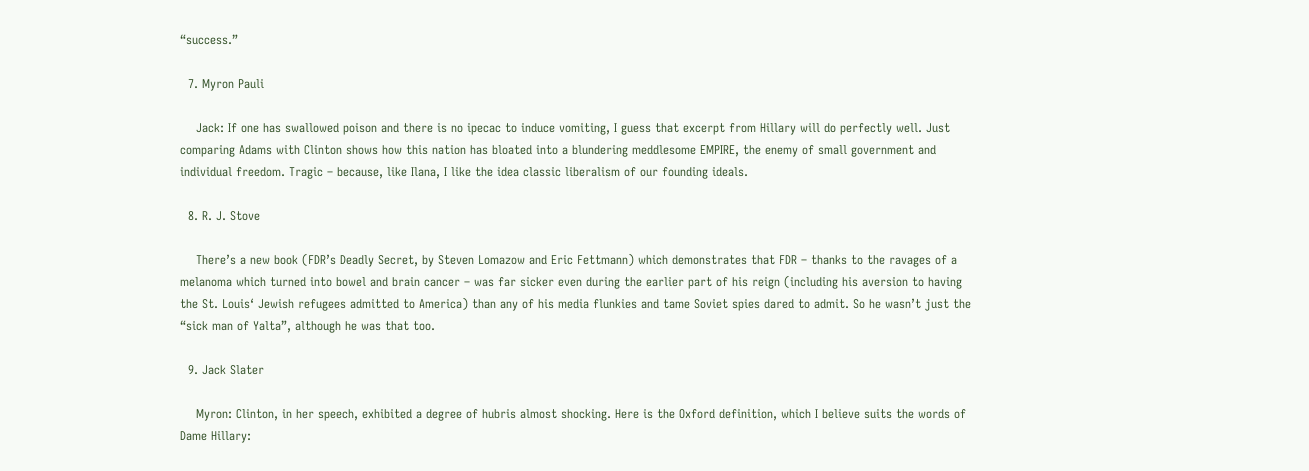“success.”

  7. Myron Pauli

    Jack: If one has swallowed poison and there is no ipecac to induce vomiting, I guess that excerpt from Hillary will do perfectly well. Just comparing Adams with Clinton shows how this nation has bloated into a blundering meddlesome EMPIRE, the enemy of small government and individual freedom. Tragic – because, like Ilana, I like the idea classic liberalism of our founding ideals.

  8. R. J. Stove

    There’s a new book (FDR’s Deadly Secret, by Steven Lomazow and Eric Fettmann) which demonstrates that FDR – thanks to the ravages of a melanoma which turned into bowel and brain cancer – was far sicker even during the earlier part of his reign (including his aversion to having the St. Louis‘ Jewish refugees admitted to America) than any of his media flunkies and tame Soviet spies dared to admit. So he wasn’t just the “sick man of Yalta”, although he was that too.

  9. Jack Slater

    Myron: Clinton, in her speech, exhibited a degree of hubris almost shocking. Here is the Oxford definition, which I believe suits the words of Dame Hillary: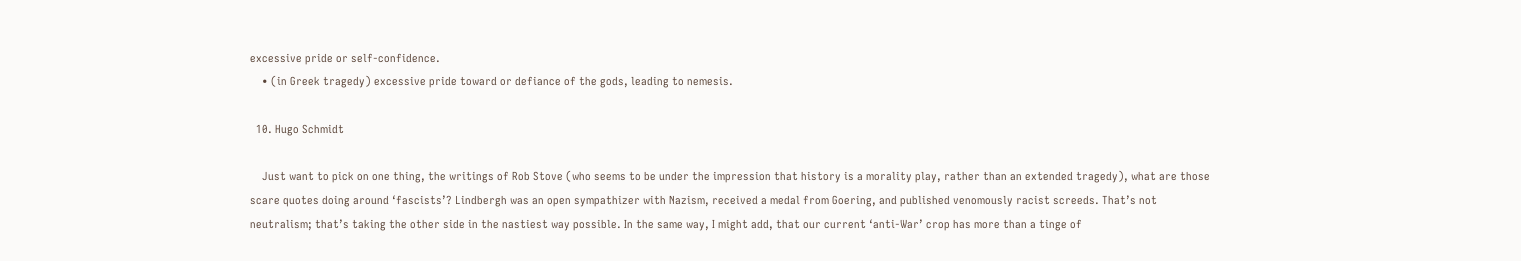excessive pride or self-confidence.
    • (in Greek tragedy) excessive pride toward or defiance of the gods, leading to nemesis.

  10. Hugo Schmidt

    Just want to pick on one thing, the writings of Rob Stove (who seems to be under the impression that history is a morality play, rather than an extended tragedy), what are those scare quotes doing around ‘fascists’? Lindbergh was an open sympathizer with Nazism, received a medal from Goering, and published venomously racist screeds. That’s not neutralism; that’s taking the other side in the nastiest way possible. In the same way, I might add, that our current ‘anti-War’ crop has more than a tinge of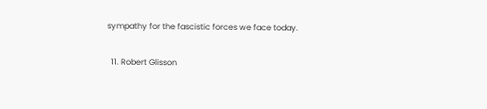sympathy for the fascistic forces we face today.

  11. Robert Glisson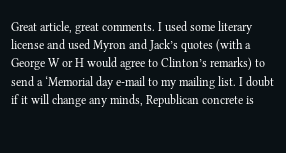Great article, great comments. I used some literary license and used Myron and Jack’s quotes (with a George W or H would agree to Clinton’s remarks) to send a ‘Memorial day e-mail to my mailing list. I doubt if it will change any minds, Republican concrete is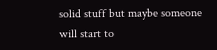solid stuff but maybe someone will start to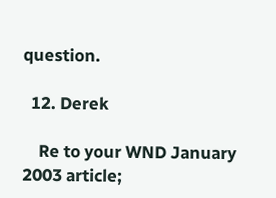question.

  12. Derek

    Re to your WND January 2003 article;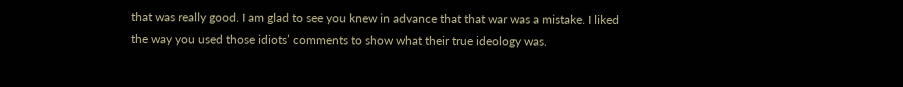that was really good. I am glad to see you knew in advance that that war was a mistake. I liked the way you used those idiots’ comments to show what their true ideology was.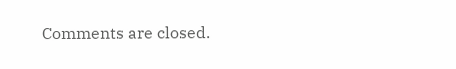Comments are closed.